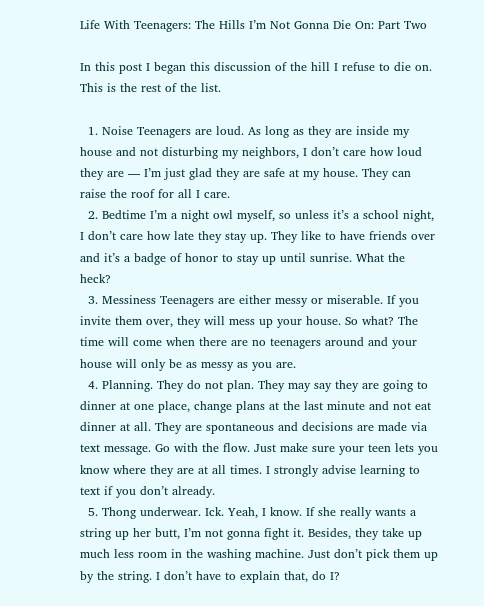Life With Teenagers: The Hills I’m Not Gonna Die On: Part Two

In this post I began this discussion of the hill I refuse to die on. This is the rest of the list.

  1. Noise Teenagers are loud. As long as they are inside my house and not disturbing my neighbors, I don’t care how loud they are — I’m just glad they are safe at my house. They can raise the roof for all I care.
  2. Bedtime I’m a night owl myself, so unless it’s a school night, I don’t care how late they stay up. They like to have friends over and it’s a badge of honor to stay up until sunrise. What the heck?
  3. Messiness Teenagers are either messy or miserable. If you invite them over, they will mess up your house. So what? The time will come when there are no teenagers around and your house will only be as messy as you are.
  4. Planning. They do not plan. They may say they are going to dinner at one place, change plans at the last minute and not eat dinner at all. They are spontaneous and decisions are made via text message. Go with the flow. Just make sure your teen lets you know where they are at all times. I strongly advise learning to text if you don’t already.
  5. Thong underwear. Ick. Yeah, I know. If she really wants a string up her butt, I’m not gonna fight it. Besides, they take up much less room in the washing machine. Just don’t pick them up by the string. I don’t have to explain that, do I?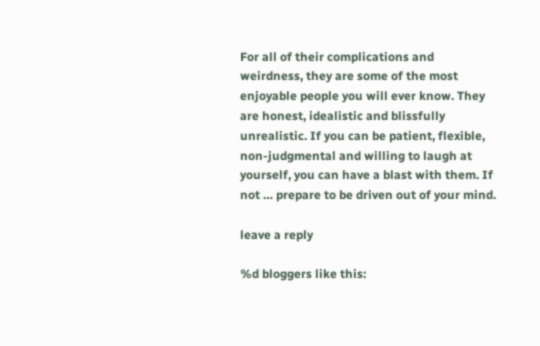For all of their complications and weirdness, they are some of the most enjoyable people you will ever know. They are honest, idealistic and blissfully unrealistic. If you can be patient, flexible, non-judgmental and willing to laugh at yourself, you can have a blast with them. If not … prepare to be driven out of your mind.

leave a reply

%d bloggers like this: